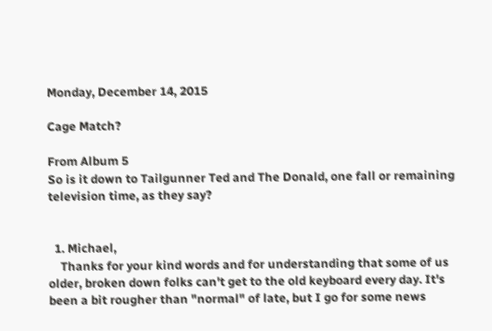Monday, December 14, 2015

Cage Match?

From Album 5
So is it down to Tailgunner Ted and The Donald, one fall or remaining television time, as they say?


  1. Michael,
    Thanks for your kind words and for understanding that some of us older, broken down folks can't get to the old keyboard every day. It's been a bit rougher than "normal" of late, but I go for some news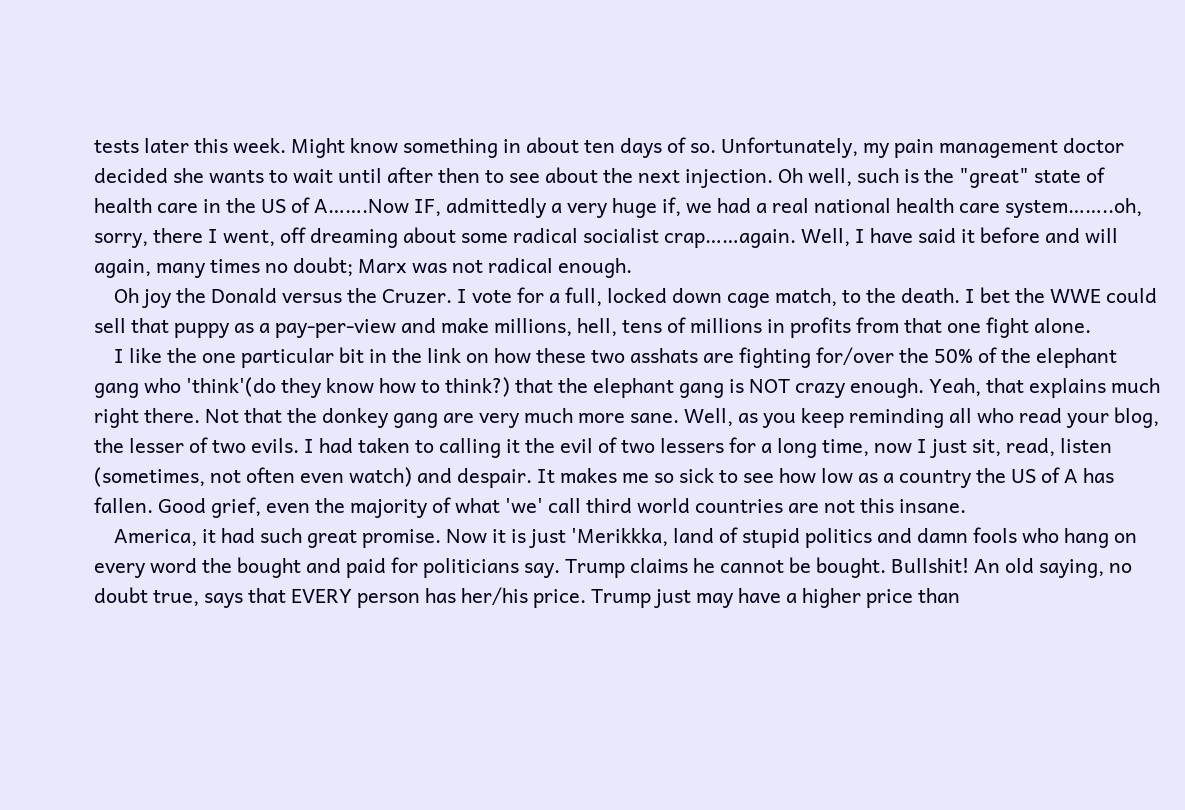tests later this week. Might know something in about ten days of so. Unfortunately, my pain management doctor decided she wants to wait until after then to see about the next injection. Oh well, such is the "great" state of health care in the US of A…….Now IF, admittedly a very huge if, we had a real national health care system……..oh, sorry, there I went, off dreaming about some radical socialist crap……again. Well, I have said it before and will again, many times no doubt; Marx was not radical enough.
    Oh joy the Donald versus the Cruzer. I vote for a full, locked down cage match, to the death. I bet the WWE could sell that puppy as a pay-per-view and make millions, hell, tens of millions in profits from that one fight alone.
    I like the one particular bit in the link on how these two asshats are fighting for/over the 50% of the elephant gang who 'think'(do they know how to think?) that the elephant gang is NOT crazy enough. Yeah, that explains much right there. Not that the donkey gang are very much more sane. Well, as you keep reminding all who read your blog, the lesser of two evils. I had taken to calling it the evil of two lessers for a long time, now I just sit, read, listen (sometimes, not often even watch) and despair. It makes me so sick to see how low as a country the US of A has fallen. Good grief, even the majority of what 'we' call third world countries are not this insane.
    America, it had such great promise. Now it is just 'Merikkka, land of stupid politics and damn fools who hang on every word the bought and paid for politicians say. Trump claims he cannot be bought. Bullshit! An old saying, no doubt true, says that EVERY person has her/his price. Trump just may have a higher price than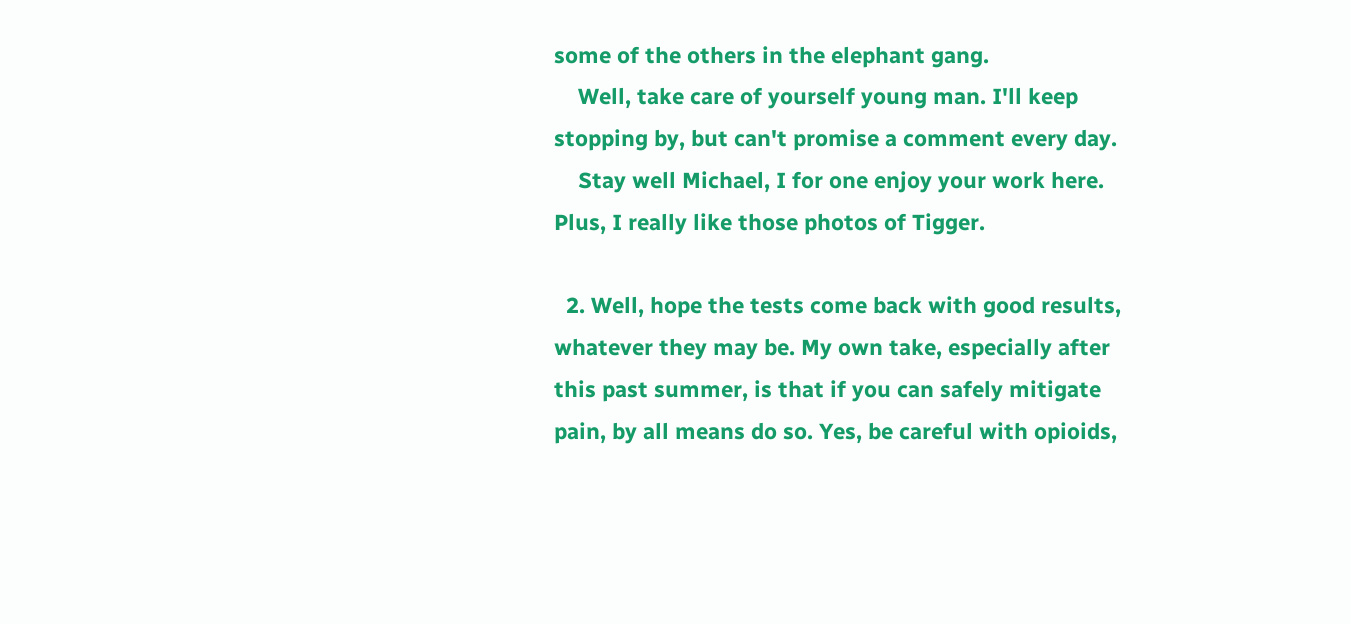some of the others in the elephant gang.
    Well, take care of yourself young man. I'll keep stopping by, but can't promise a comment every day.
    Stay well Michael, I for one enjoy your work here. Plus, I really like those photos of Tigger.

  2. Well, hope the tests come back with good results, whatever they may be. My own take, especially after this past summer, is that if you can safely mitigate pain, by all means do so. Yes, be careful with opioids,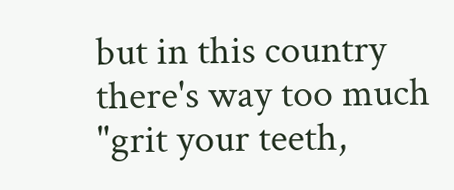but in this country there's way too much "grit your teeth,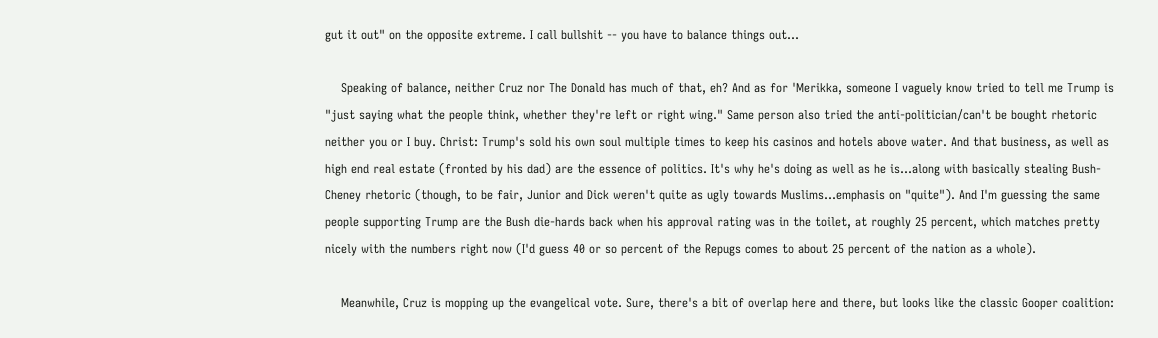gut it out" on the opposite extreme. I call bullshit -- you have to balance things out...

    Speaking of balance, neither Cruz nor The Donald has much of that, eh? And as for 'Merikka, someone I vaguely know tried to tell me Trump is "just saying what the people think, whether they're left or right wing." Same person also tried the anti-politician/can't be bought rhetoric neither you or I buy. Christ: Trump's sold his own soul multiple times to keep his casinos and hotels above water. And that business, as well as high end real estate (fronted by his dad) are the essence of politics. It's why he's doing as well as he is...along with basically stealing Bush-Cheney rhetoric (though, to be fair, Junior and Dick weren't quite as ugly towards Muslims...emphasis on "quite"). And I'm guessing the same people supporting Trump are the Bush die-hards back when his approval rating was in the toilet, at roughly 25 percent, which matches pretty nicely with the numbers right now (I'd guess 40 or so percent of the Repugs comes to about 25 percent of the nation as a whole).

    Meanwhile, Cruz is mopping up the evangelical vote. Sure, there's a bit of overlap here and there, but looks like the classic Gooper coalition: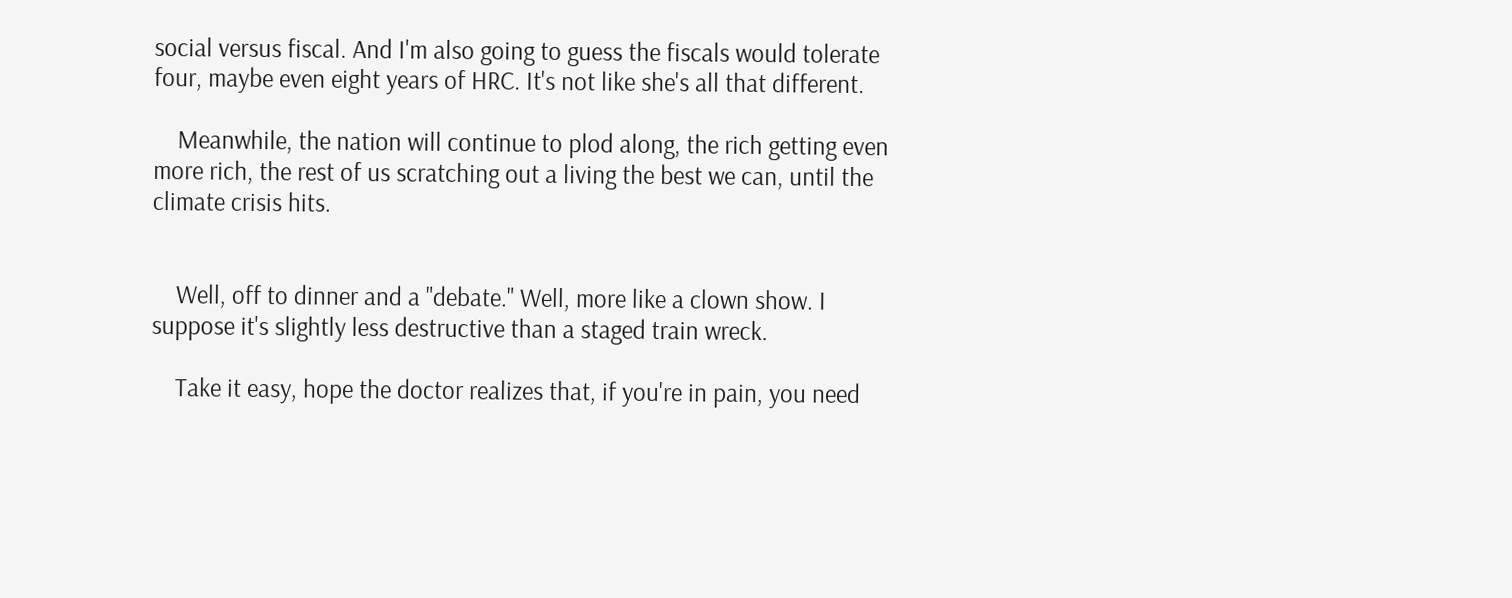social versus fiscal. And I'm also going to guess the fiscals would tolerate four, maybe even eight years of HRC. It's not like she's all that different.

    Meanwhile, the nation will continue to plod along, the rich getting even more rich, the rest of us scratching out a living the best we can, until the climate crisis hits.


    Well, off to dinner and a "debate." Well, more like a clown show. I suppose it's slightly less destructive than a staged train wreck.

    Take it easy, hope the doctor realizes that, if you're in pain, you need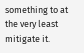something to at the very least mitigate it.